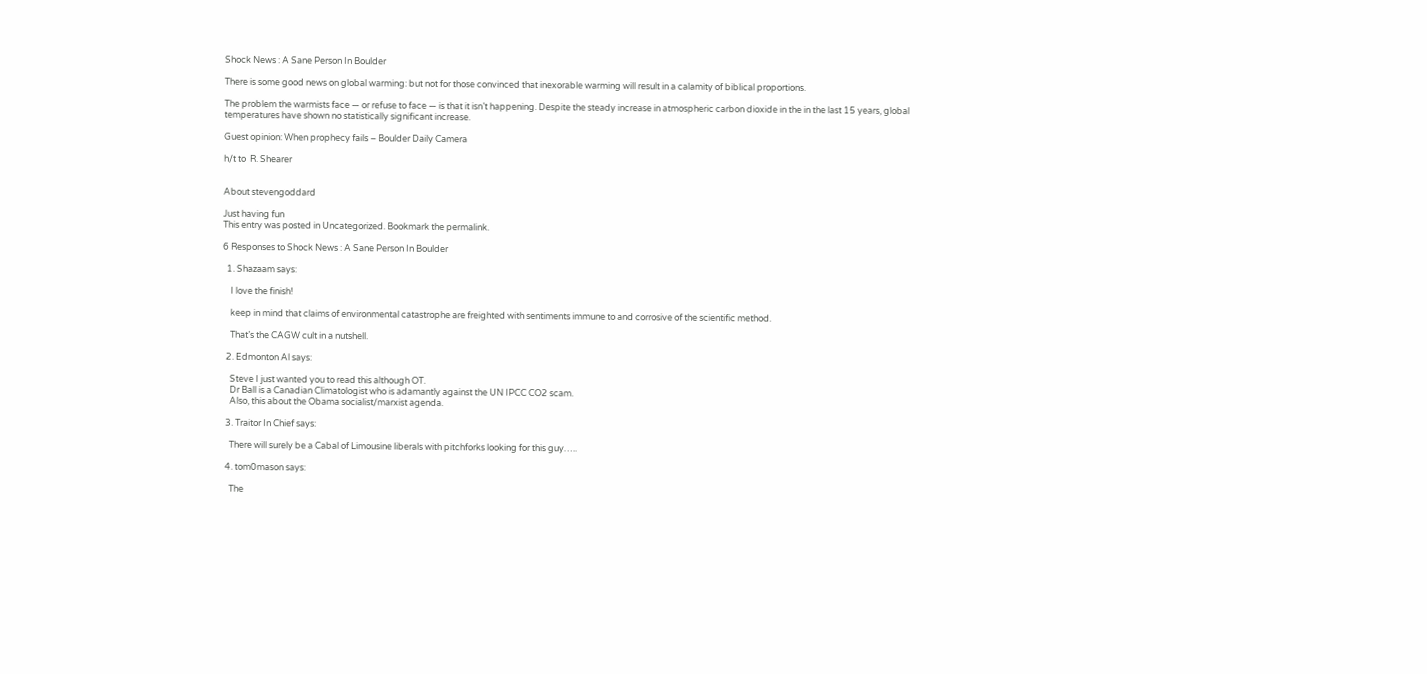Shock News : A Sane Person In Boulder

There is some good news on global warming: but not for those convinced that inexorable warming will result in a calamity of biblical proportions.

The problem the warmists face — or refuse to face — is that it isn’t happening. Despite the steady increase in atmospheric carbon dioxide in the in the last 15 years, global temperatures have shown no statistically significant increase.

Guest opinion: When prophecy fails – Boulder Daily Camera

h/t to  R. Shearer


About stevengoddard

Just having fun
This entry was posted in Uncategorized. Bookmark the permalink.

6 Responses to Shock News : A Sane Person In Boulder

  1. Shazaam says:

    I love the finish!

    keep in mind that claims of environmental catastrophe are freighted with sentiments immune to and corrosive of the scientific method.

    That’s the CAGW cult in a nutshell.

  2. Edmonton Al says:

    Steve I just wanted you to read this although OT.
    Dr Ball is a Canadian Climatologist who is adamantly against the UN IPCC CO2 scam.
    Also, this about the Obama socialist/marxist agenda.

  3. Traitor In Chief says:

    There will surely be a Cabal of Limousine liberals with pitchforks looking for this guy…..

  4. tom0mason says:

    The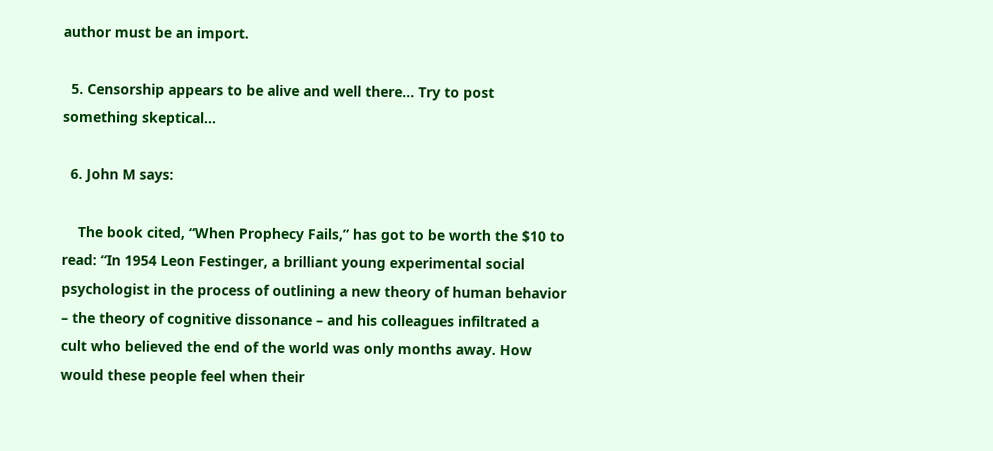author must be an import.

  5. Censorship appears to be alive and well there… Try to post something skeptical…

  6. John M says:

    The book cited, “When Prophecy Fails,” has got to be worth the $10 to read: “In 1954 Leon Festinger, a brilliant young experimental social psychologist in the process of outlining a new theory of human behavior – the theory of cognitive dissonance – and his colleagues infiltrated a cult who believed the end of the world was only months away. How would these people feel when their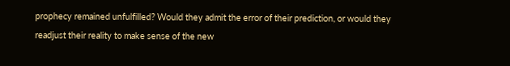prophecy remained unfulfilled? Would they admit the error of their prediction, or would they readjust their reality to make sense of the new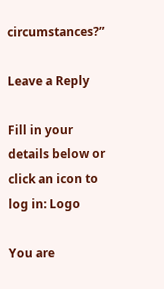circumstances?”

Leave a Reply

Fill in your details below or click an icon to log in: Logo

You are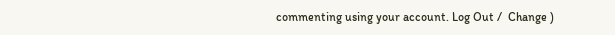commenting using your account. Log Out /  Change )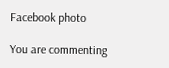Facebook photo

You are commenting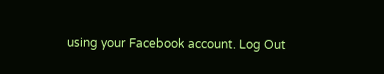using your Facebook account. Log Out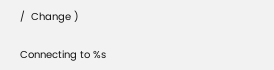/  Change )

Connecting to %s